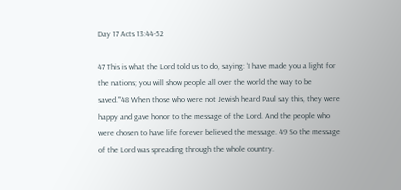Day 17 Acts 13:44-52

47 This is what the Lord told us to do, saying: ‘I have made you a light for the nations; you will show people all over the world the way to be saved.'”48 When those who were not Jewish heard Paul say this, they were happy and gave honor to the message of the Lord. And the people who were chosen to have life forever believed the message. 49 So the message of the Lord was spreading through the whole country.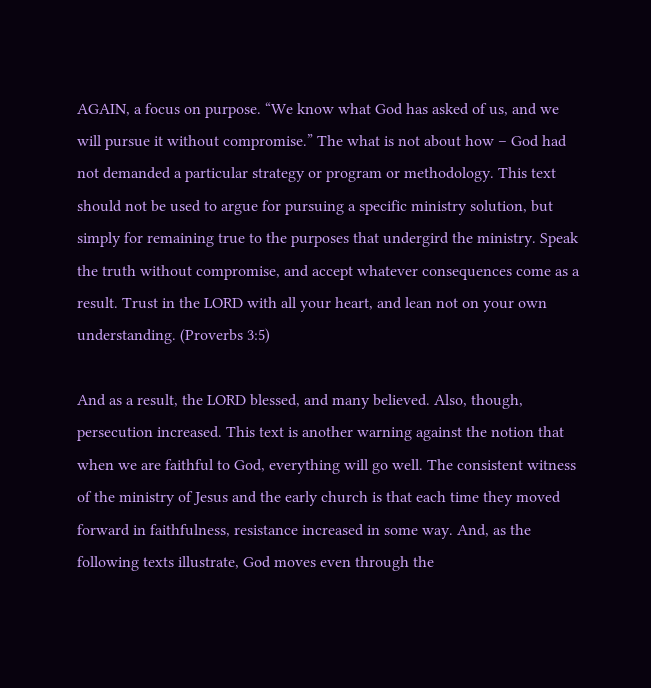AGAIN, a focus on purpose. “We know what God has asked of us, and we will pursue it without compromise.” The what is not about how – God had not demanded a particular strategy or program or methodology. This text should not be used to argue for pursuing a specific ministry solution, but simply for remaining true to the purposes that undergird the ministry. Speak the truth without compromise, and accept whatever consequences come as a result. Trust in the LORD with all your heart, and lean not on your own understanding. (Proverbs 3:5)

And as a result, the LORD blessed, and many believed. Also, though, persecution increased. This text is another warning against the notion that when we are faithful to God, everything will go well. The consistent witness of the ministry of Jesus and the early church is that each time they moved forward in faithfulness, resistance increased in some way. And, as the following texts illustrate, God moves even through the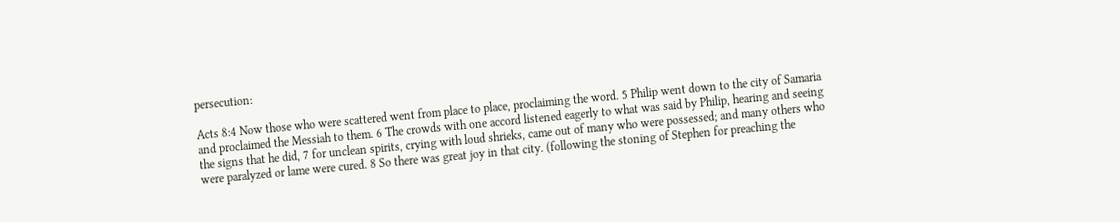persecution:

Acts 8:4 Now those who were scattered went from place to place, proclaiming the word. 5 Philip went down to the city of Samaria and proclaimed the Messiah to them. 6 The crowds with one accord listened eagerly to what was said by Philip, hearing and seeing the signs that he did, 7 for unclean spirits, crying with loud shrieks, came out of many who were possessed; and many others who were paralyzed or lame were cured. 8 So there was great joy in that city. (following the stoning of Stephen for preaching the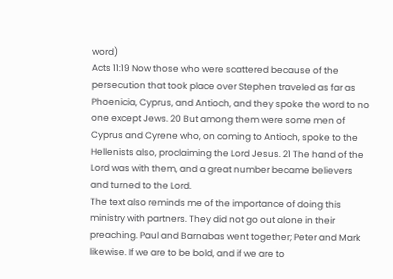word)
Acts 11:19 Now those who were scattered because of the persecution that took place over Stephen traveled as far as Phoenicia, Cyprus, and Antioch, and they spoke the word to no one except Jews. 20 But among them were some men of Cyprus and Cyrene who, on coming to Antioch, spoke to the Hellenists also, proclaiming the Lord Jesus. 21 The hand of the Lord was with them, and a great number became believers and turned to the Lord.
The text also reminds me of the importance of doing this ministry with partners. They did not go out alone in their preaching. Paul and Barnabas went together; Peter and Mark likewise. If we are to be bold, and if we are to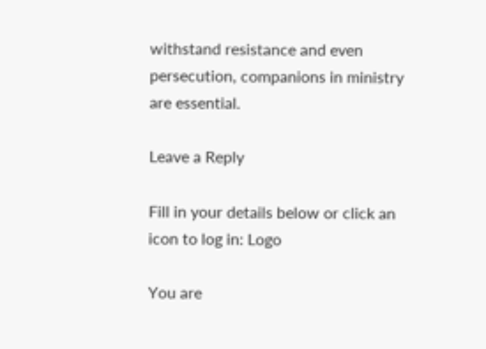withstand resistance and even persecution, companions in ministry are essential.

Leave a Reply

Fill in your details below or click an icon to log in: Logo

You are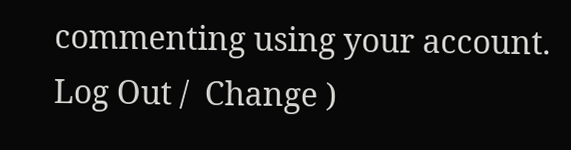commenting using your account. Log Out /  Change )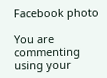Facebook photo

You are commenting using your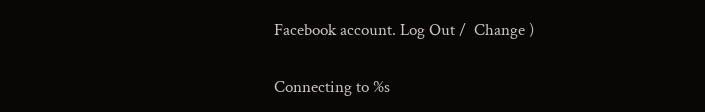Facebook account. Log Out /  Change )

Connecting to %s